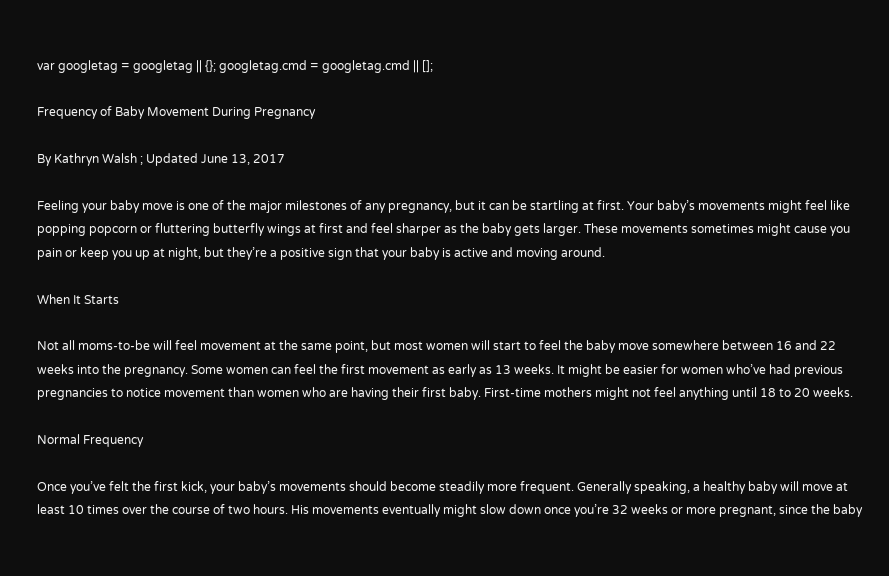var googletag = googletag || {}; googletag.cmd = googletag.cmd || [];

Frequency of Baby Movement During Pregnancy

By Kathryn Walsh ; Updated June 13, 2017

Feeling your baby move is one of the major milestones of any pregnancy, but it can be startling at first. Your baby’s movements might feel like popping popcorn or fluttering butterfly wings at first and feel sharper as the baby gets larger. These movements sometimes might cause you pain or keep you up at night, but they’re a positive sign that your baby is active and moving around.

When It Starts

Not all moms-to-be will feel movement at the same point, but most women will start to feel the baby move somewhere between 16 and 22 weeks into the pregnancy. Some women can feel the first movement as early as 13 weeks. It might be easier for women who’ve had previous pregnancies to notice movement than women who are having their first baby. First-time mothers might not feel anything until 18 to 20 weeks.

Normal Frequency

Once you’ve felt the first kick, your baby’s movements should become steadily more frequent. Generally speaking, a healthy baby will move at least 10 times over the course of two hours. His movements eventually might slow down once you’re 32 weeks or more pregnant, since the baby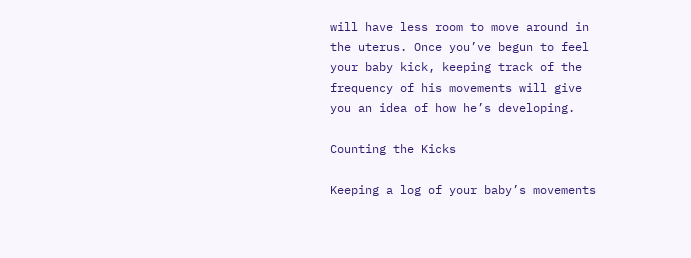will have less room to move around in the uterus. Once you’ve begun to feel your baby kick, keeping track of the frequency of his movements will give you an idea of how he’s developing.

Counting the Kicks

Keeping a log of your baby’s movements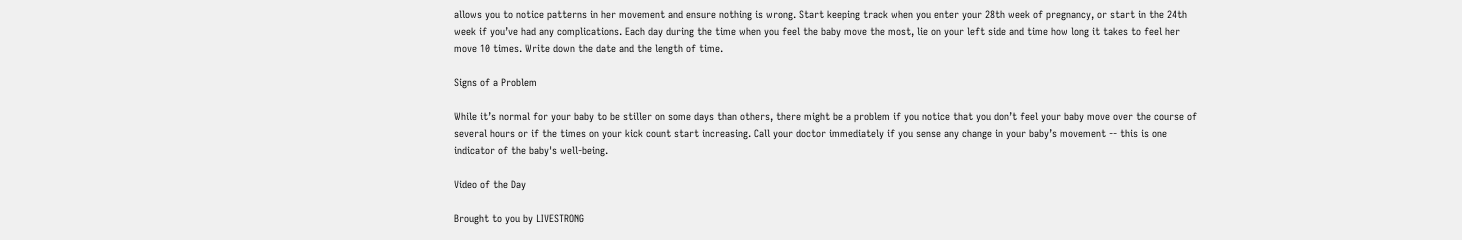allows you to notice patterns in her movement and ensure nothing is wrong. Start keeping track when you enter your 28th week of pregnancy, or start in the 24th week if you’ve had any complications. Each day during the time when you feel the baby move the most, lie on your left side and time how long it takes to feel her move 10 times. Write down the date and the length of time.

Signs of a Problem

While it’s normal for your baby to be stiller on some days than others, there might be a problem if you notice that you don’t feel your baby move over the course of several hours or if the times on your kick count start increasing. Call your doctor immediately if you sense any change in your baby’s movement -- this is one indicator of the baby's well-being.

Video of the Day

Brought to you by LIVESTRONG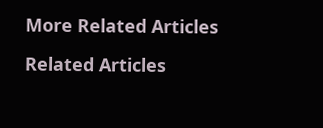More Related Articles

Related Articles